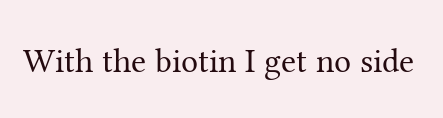With the biotin I get no side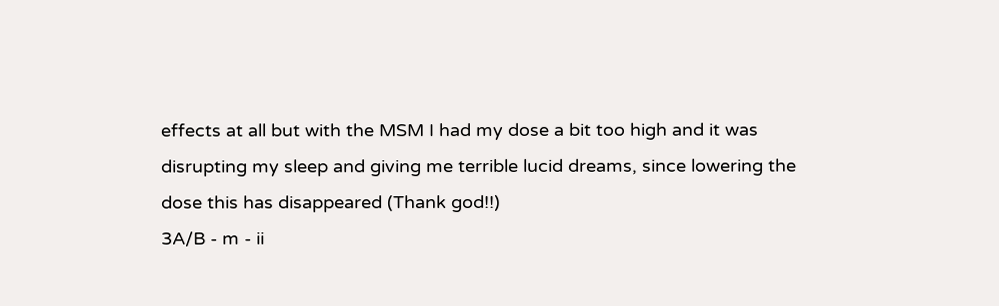effects at all but with the MSM I had my dose a bit too high and it was disrupting my sleep and giving me terrible lucid dreams, since lowering the dose this has disappeared (Thank god!!)
3A/B - m - ii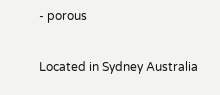- porous

Located in Sydney Australia